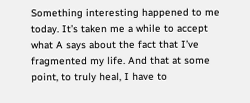Something interesting happened to me today. It’s taken me a while to accept what A says about the fact that I’ve fragmented my life. And that at some point, to truly heal, I have to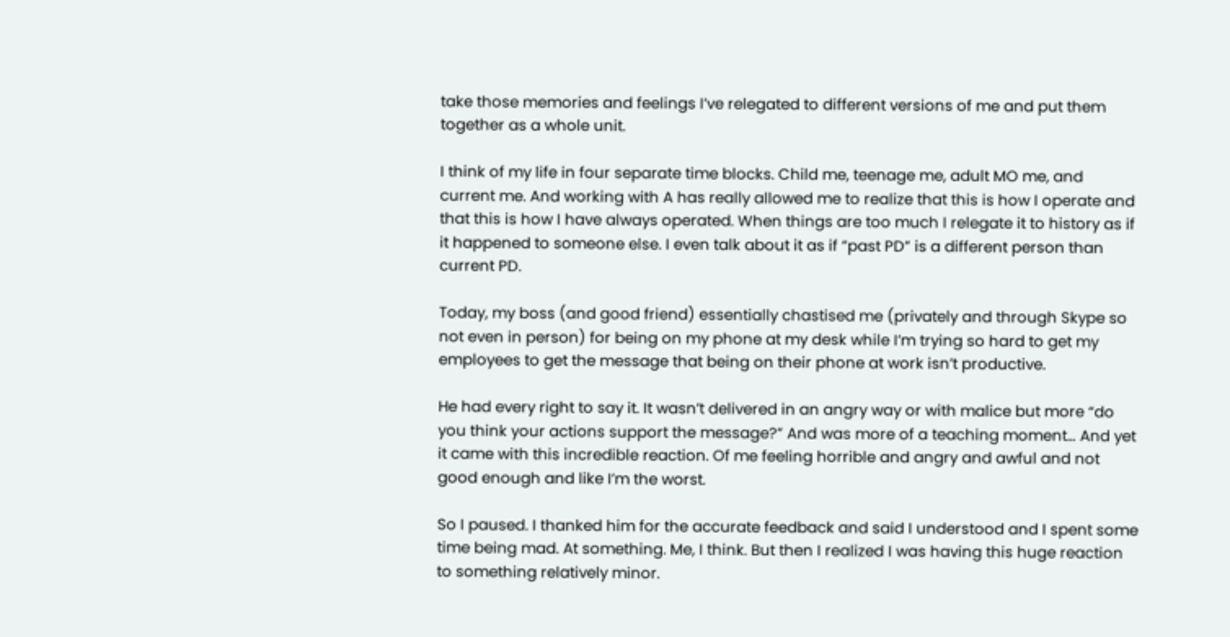take those memories and feelings I’ve relegated to different versions of me and put them together as a whole unit.

I think of my life in four separate time blocks. Child me, teenage me, adult MO me, and current me. And working with A has really allowed me to realize that this is how I operate and that this is how I have always operated. When things are too much I relegate it to history as if it happened to someone else. I even talk about it as if “past PD” is a different person than current PD.

Today, my boss (and good friend) essentially chastised me (privately and through Skype so not even in person) for being on my phone at my desk while I’m trying so hard to get my employees to get the message that being on their phone at work isn’t productive.

He had every right to say it. It wasn’t delivered in an angry way or with malice but more “do you think your actions support the message?” And was more of a teaching moment… And yet it came with this incredible reaction. Of me feeling horrible and angry and awful and not good enough and like I’m the worst.

So I paused. I thanked him for the accurate feedback and said I understood and I spent some time being mad. At something. Me, I think. But then I realized I was having this huge reaction to something relatively minor.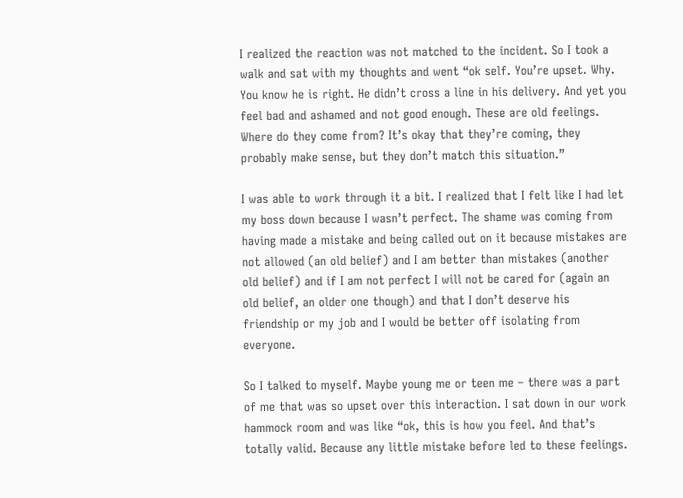I realized the reaction was not matched to the incident. So I took a walk and sat with my thoughts and went “ok self. You’re upset. Why. You know he is right. He didn’t cross a line in his delivery. And yet you feel bad and ashamed and not good enough. These are old feelings. Where do they come from? It’s okay that they’re coming, they probably make sense, but they don’t match this situation.”

I was able to work through it a bit. I realized that I felt like I had let my boss down because I wasn’t perfect. The shame was coming from having made a mistake and being called out on it because mistakes are not allowed (an old belief) and I am better than mistakes (another old belief) and if I am not perfect I will not be cared for (again an old belief, an older one though) and that I don’t deserve his friendship or my job and I would be better off isolating from everyone.

So I talked to myself. Maybe young me or teen me – there was a part of me that was so upset over this interaction. I sat down in our work hammock room and was like “ok, this is how you feel. And that’s totally valid. Because any little mistake before led to these feelings.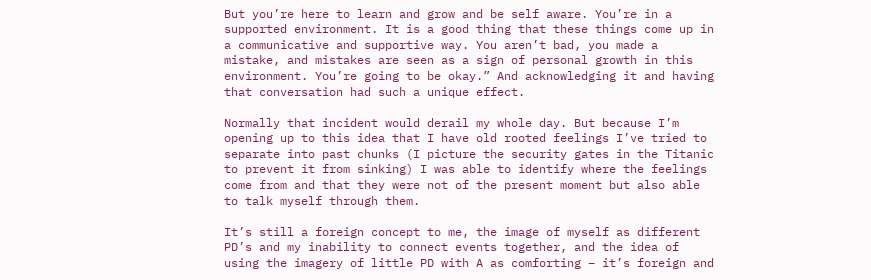But you’re here to learn and grow and be self aware. You’re in a supported environment. It is a good thing that these things come up in a communicative and supportive way. You aren’t bad, you made a mistake, and mistakes are seen as a sign of personal growth in this environment. You’re going to be okay.” And acknowledging it and having that conversation had such a unique effect.

Normally that incident would derail my whole day. But because I’m opening up to this idea that I have old rooted feelings I’ve tried to separate into past chunks (I picture the security gates in the Titanic to prevent it from sinking) I was able to identify where the feelings come from and that they were not of the present moment but also able to talk myself through them.

It’s still a foreign concept to me, the image of myself as different PD’s and my inability to connect events together, and the idea of using the imagery of little PD with A as comforting – it’s foreign and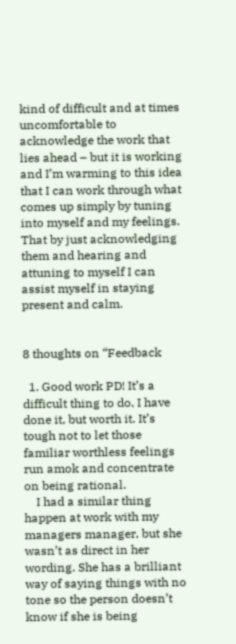kind of difficult and at times uncomfortable to acknowledge the work that lies ahead – but it is working and I’m warming to this idea that I can work through what comes up simply by tuning into myself and my feelings. That by just acknowledging them and hearing and attuning to myself I can assist myself in staying present and calm.


8 thoughts on “Feedback

  1. Good work PD! It’s a difficult thing to do, I have done it, but worth it. It’s tough not to let those familiar worthless feelings run amok and concentrate on being rational.
    I had a similar thing happen at work with my managers manager, but she wasn’t as direct in her wording. She has a brilliant way of saying things with no tone so the person doesn’t know if she is being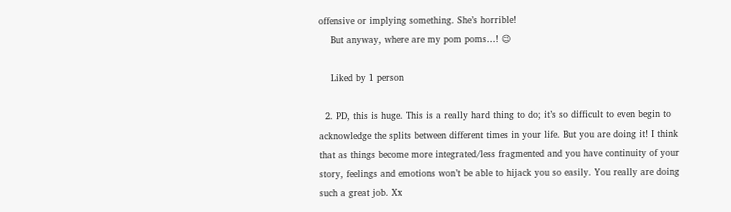offensive or implying something. She’s horrible!
    But anyway, where are my pom poms…! 😉

    Liked by 1 person

  2. PD, this is huge. This is a really hard thing to do; it’s so difficult to even begin to acknowledge the splits between different times in your life. But you are doing it! I think that as things become more integrated/less fragmented and you have continuity of your story, feelings and emotions won’t be able to hijack you so easily. You really are doing such a great job. Xx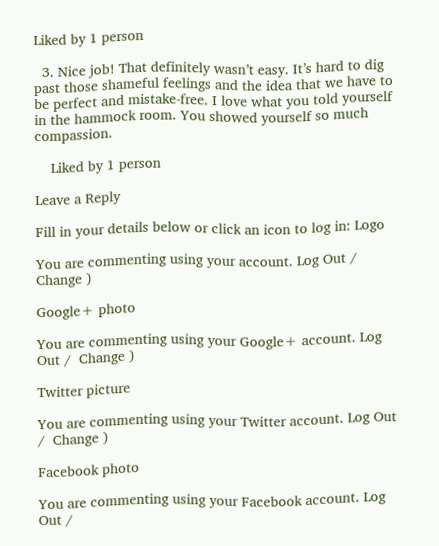Liked by 1 person

  3. Nice job! That definitely wasn’t easy. It’s hard to dig past those shameful feelings and the idea that we have to be perfect and mistake-free. I love what you told yourself in the hammock room. You showed yourself so much compassion.

    Liked by 1 person

Leave a Reply

Fill in your details below or click an icon to log in: Logo

You are commenting using your account. Log Out /  Change )

Google+ photo

You are commenting using your Google+ account. Log Out /  Change )

Twitter picture

You are commenting using your Twitter account. Log Out /  Change )

Facebook photo

You are commenting using your Facebook account. Log Out /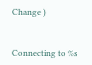Change )


Connecting to %s